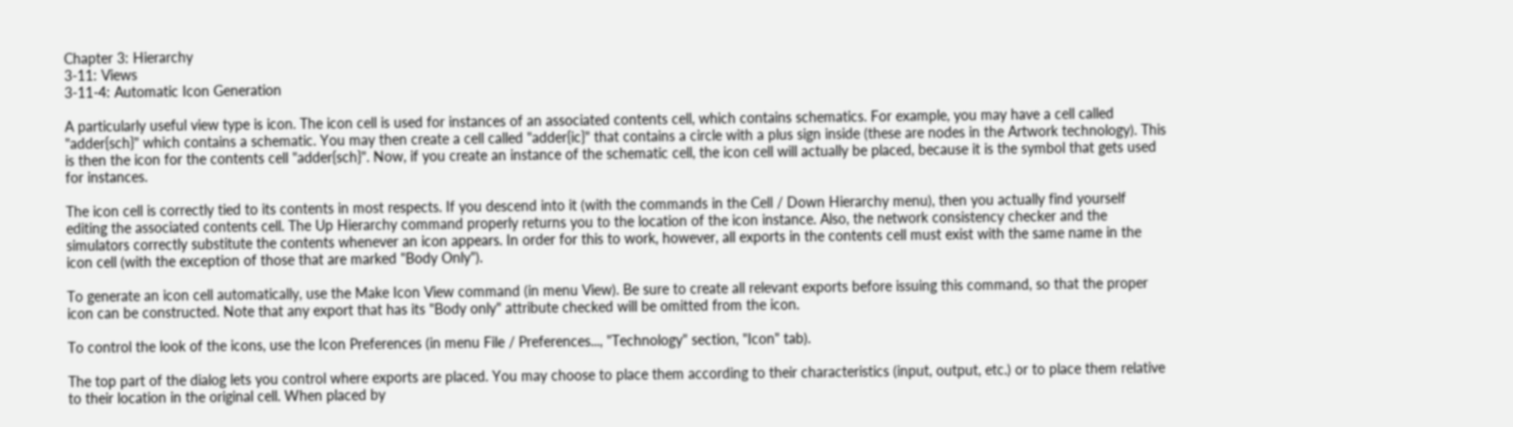Chapter 3: Hierarchy
3-11: Views
3-11-4: Automatic Icon Generation

A particularly useful view type is icon. The icon cell is used for instances of an associated contents cell, which contains schematics. For example, you may have a cell called "adder{sch}" which contains a schematic. You may then create a cell called "adder{ic}" that contains a circle with a plus sign inside (these are nodes in the Artwork technology). This is then the icon for the contents cell "adder{sch}". Now, if you create an instance of the schematic cell, the icon cell will actually be placed, because it is the symbol that gets used for instances.

The icon cell is correctly tied to its contents in most respects. If you descend into it (with the commands in the Cell / Down Hierarchy menu), then you actually find yourself editing the associated contents cell. The Up Hierarchy command properly returns you to the location of the icon instance. Also, the network consistency checker and the simulators correctly substitute the contents whenever an icon appears. In order for this to work, however, all exports in the contents cell must exist with the same name in the icon cell (with the exception of those that are marked "Body Only").

To generate an icon cell automatically, use the Make Icon View command (in menu View). Be sure to create all relevant exports before issuing this command, so that the proper icon can be constructed. Note that any export that has its "Body only" attribute checked will be omitted from the icon.

To control the look of the icons, use the Icon Preferences (in menu File / Preferences..., "Technology" section, "Icon" tab).

The top part of the dialog lets you control where exports are placed. You may choose to place them according to their characteristics (input, output, etc.) or to place them relative to their location in the original cell. When placed by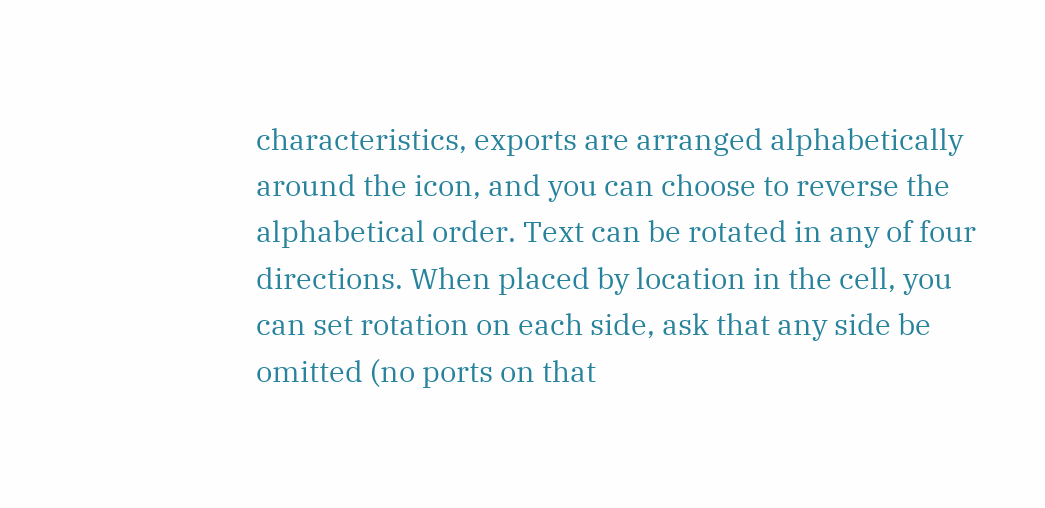characteristics, exports are arranged alphabetically around the icon, and you can choose to reverse the alphabetical order. Text can be rotated in any of four directions. When placed by location in the cell, you can set rotation on each side, ask that any side be omitted (no ports on that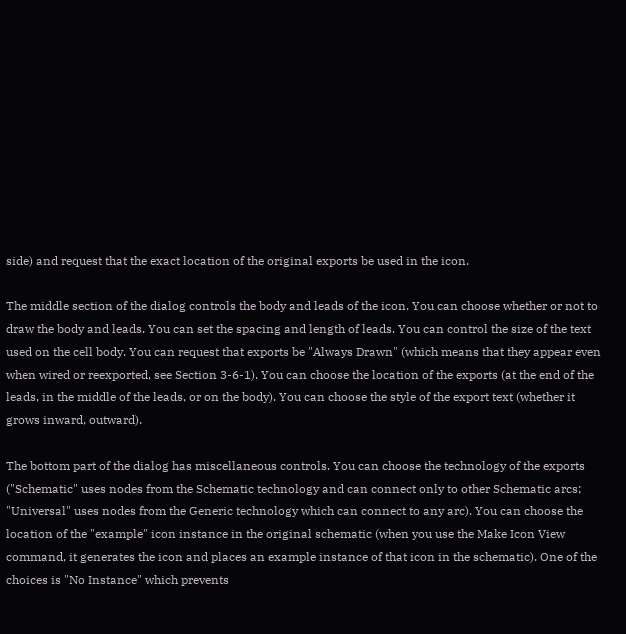side) and request that the exact location of the original exports be used in the icon.

The middle section of the dialog controls the body and leads of the icon. You can choose whether or not to draw the body and leads. You can set the spacing and length of leads. You can control the size of the text used on the cell body. You can request that exports be "Always Drawn" (which means that they appear even when wired or reexported, see Section 3-6-1). You can choose the location of the exports (at the end of the leads, in the middle of the leads, or on the body). You can choose the style of the export text (whether it grows inward, outward).

The bottom part of the dialog has miscellaneous controls. You can choose the technology of the exports ("Schematic" uses nodes from the Schematic technology and can connect only to other Schematic arcs; "Universal" uses nodes from the Generic technology which can connect to any arc). You can choose the location of the "example" icon instance in the original schematic (when you use the Make Icon View command, it generates the icon and places an example instance of that icon in the schematic). One of the choices is "No Instance" which prevents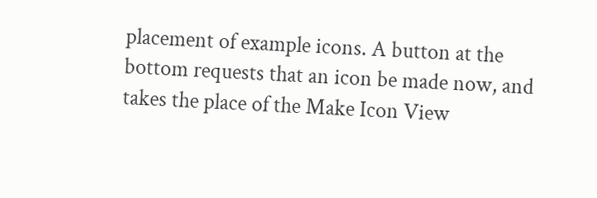placement of example icons. A button at the bottom requests that an icon be made now, and takes the place of the Make Icon View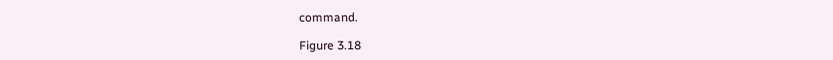command.

Figure 3.18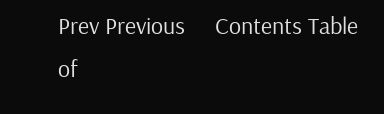Prev Previous     Contents Table of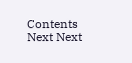Contents     Next Next